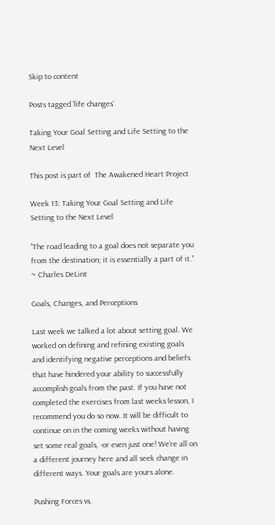Skip to content

Posts tagged ‘life changes’

Taking Your Goal Setting and Life Setting to the Next Level

This post is part of  The Awakened Heart Project

Week 13: Taking Your Goal Setting and Life Setting to the Next Level

“The road leading to a goal does not separate you from the destination; it is essentially a part of it.” ~ Charles DeLint

Goals, Changes, and Perceptions

Last week we talked a lot about setting goal. We worked on defining and refining existing goals and identifying negative perceptions and beliefs that have hindered your ability to successfully accomplish goals from the past. If you have not completed the exercises from last weeks lesson, I recommend you do so now. It will be difficult to continue on in the coming weeks without having set some real goals, -or even just one! We’re all on a different journey here and all seek change in different ways. Your goals are yours alone.

Pushing Forces vs.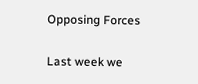Opposing Forces

Last week we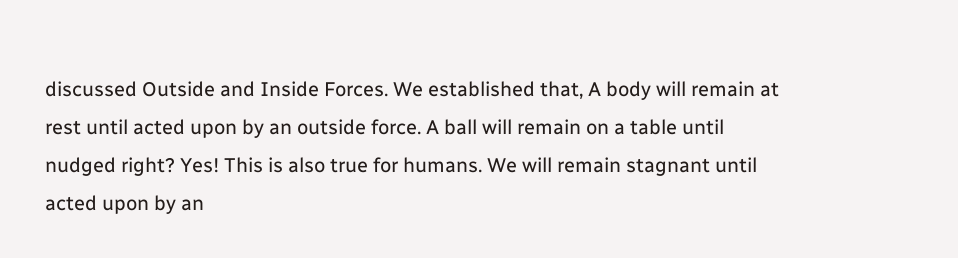discussed Outside and Inside Forces. We established that, A body will remain at rest until acted upon by an outside force. A ball will remain on a table until nudged right? Yes! This is also true for humans. We will remain stagnant until acted upon by an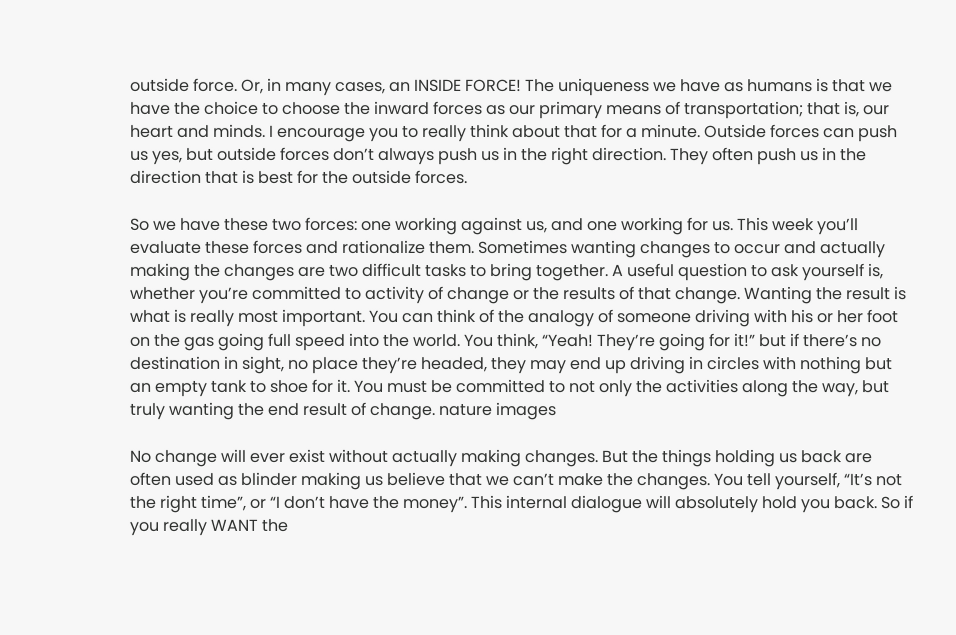outside force. Or, in many cases, an INSIDE FORCE! The uniqueness we have as humans is that we have the choice to choose the inward forces as our primary means of transportation; that is, our heart and minds. I encourage you to really think about that for a minute. Outside forces can push us yes, but outside forces don’t always push us in the right direction. They often push us in the direction that is best for the outside forces.

So we have these two forces: one working against us, and one working for us. This week you’ll evaluate these forces and rationalize them. Sometimes wanting changes to occur and actually making the changes are two difficult tasks to bring together. A useful question to ask yourself is, whether you’re committed to activity of change or the results of that change. Wanting the result is what is really most important. You can think of the analogy of someone driving with his or her foot on the gas going full speed into the world. You think, “Yeah! They’re going for it!” but if there’s no destination in sight, no place they’re headed, they may end up driving in circles with nothing but an empty tank to shoe for it. You must be committed to not only the activities along the way, but truly wanting the end result of change. nature images

No change will ever exist without actually making changes. But the things holding us back are often used as blinder making us believe that we can’t make the changes. You tell yourself, “It’s not the right time”, or “I don’t have the money”. This internal dialogue will absolutely hold you back. So if you really WANT the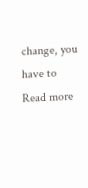change, you have to Read more